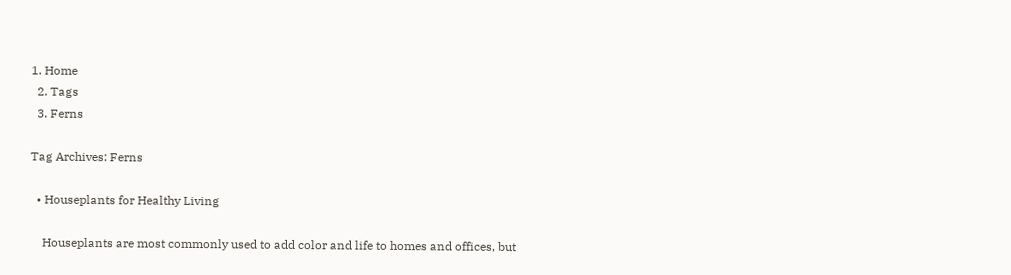1. Home
  2. Tags
  3. Ferns

Tag Archives: Ferns

  • Houseplants for Healthy Living

    Houseplants are most commonly used to add color and life to homes and offices, but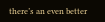there’s an even better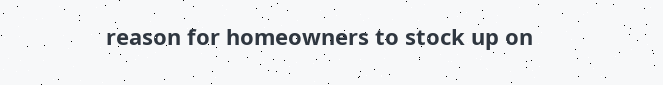reason for homeowners to stock up on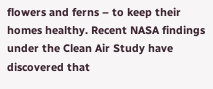flowers and ferns – to keep their homes healthy. Recent NASA findings under the Clean Air Study have discovered that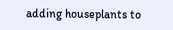adding houseplants to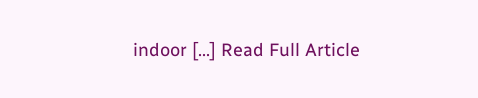indoor [...] Read Full Article